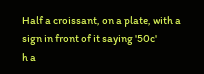Half a croissant, on a plate, with a sign in front of it saying '50c'
h a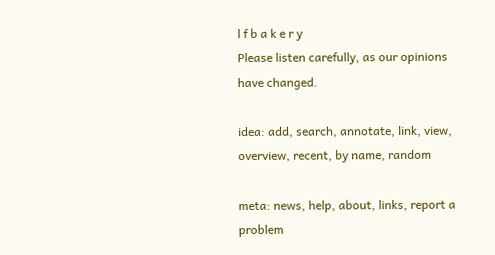l f b a k e r y
Please listen carefully, as our opinions have changed.

idea: add, search, annotate, link, view, overview, recent, by name, random

meta: news, help, about, links, report a problem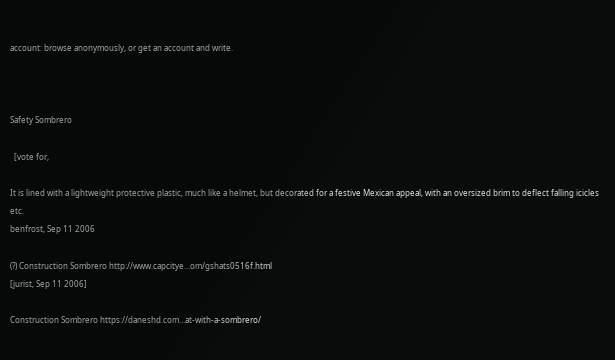account: browse anonymously, or get an account and write.



Safety Sombrero

  [vote for,

It is lined with a lightweight protective plastic, much like a helmet, but decorated for a festive Mexican appeal, with an oversized brim to deflect falling icicles etc.
benfrost, Sep 11 2006

(?) Construction Sombrero http://www.capcitye...om/gshats0516f.html
[jurist, Sep 11 2006]

Construction Sombrero https://daneshd.com...at-with-a-sombrero/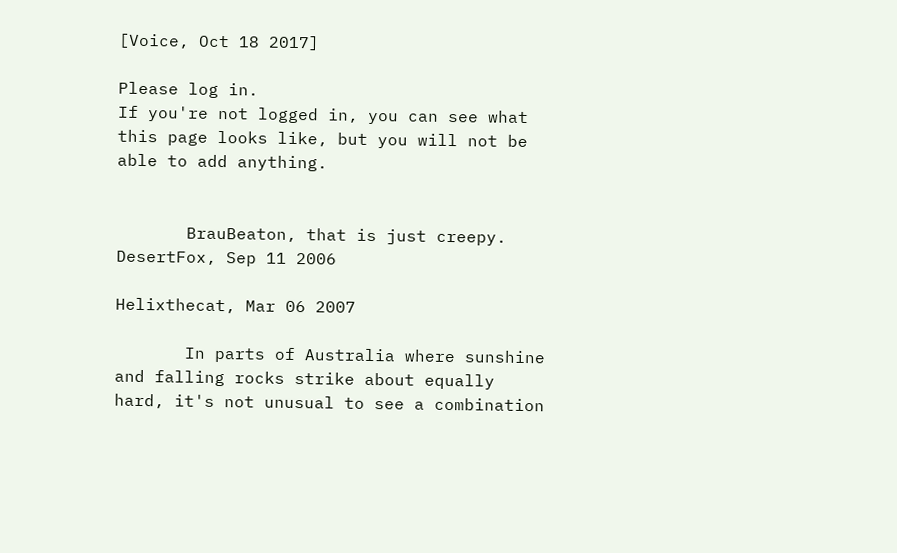[Voice, Oct 18 2017]

Please log in.
If you're not logged in, you can see what this page looks like, but you will not be able to add anything.


       BrauBeaton, that is just creepy.
DesertFox, Sep 11 2006

Helixthecat, Mar 06 2007

       In parts of Australia where sunshine and falling rocks strike about equally hard, it's not unusual to see a combination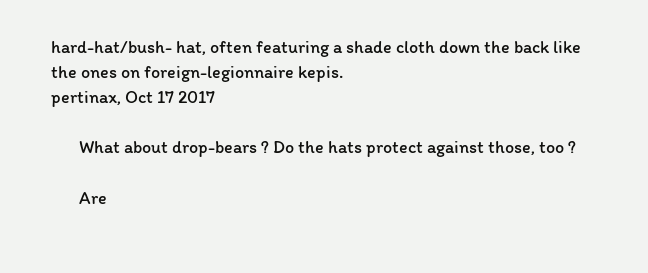hard-hat/bush- hat, often featuring a shade cloth down the back like the ones on foreign-legionnaire kepis.
pertinax, Oct 17 2017

       What about drop-bears ? Do the hats protect against those, too ?

       Are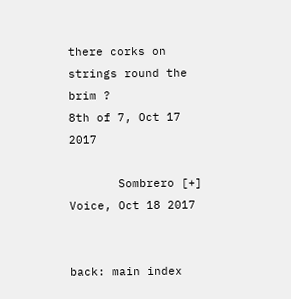there corks on strings round the brim ?
8th of 7, Oct 17 2017

       Sombrero [+]
Voice, Oct 18 2017


back: main index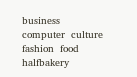business  computer  culture  fashion  food  halfbakery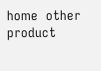home  other  product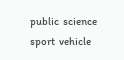public  science  sport  vehicle